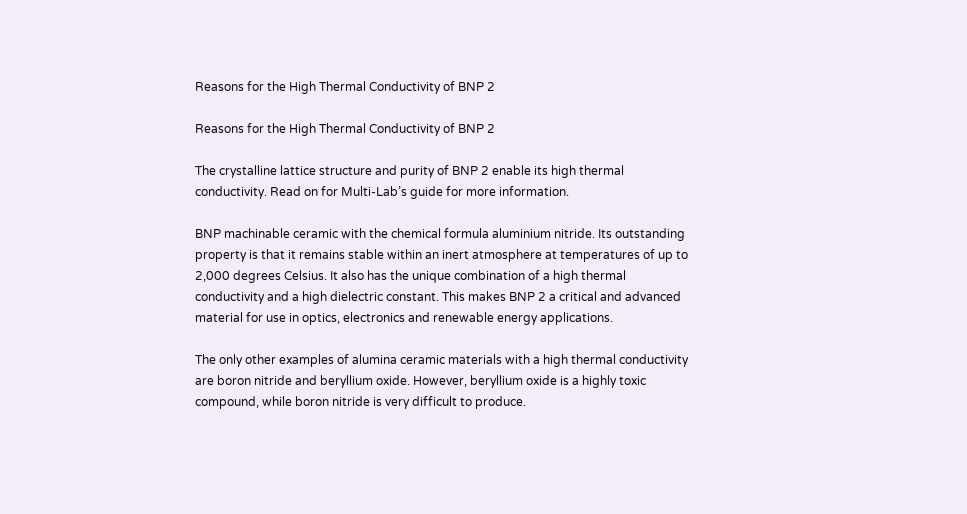Reasons for the High Thermal Conductivity of BNP 2

Reasons for the High Thermal Conductivity of BNP 2

The crystalline lattice structure and purity of BNP 2 enable its high thermal conductivity. Read on for Multi-Lab’s guide for more information.

BNP machinable ceramic with the chemical formula aluminium nitride. Its outstanding property is that it remains stable within an inert atmosphere at temperatures of up to 2,000 degrees Celsius. It also has the unique combination of a high thermal conductivity and a high dielectric constant. This makes BNP 2 a critical and advanced material for use in optics, electronics and renewable energy applications.

The only other examples of alumina ceramic materials with a high thermal conductivity are boron nitride and beryllium oxide. However, beryllium oxide is a highly toxic compound, while boron nitride is very difficult to produce.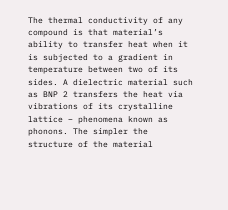The thermal conductivity of any compound is that material’s ability to transfer heat when it is subjected to a gradient in temperature between two of its sides. A dielectric material such as BNP 2 transfers the heat via vibrations of its crystalline lattice – phenomena known as phonons. The simpler the structure of the material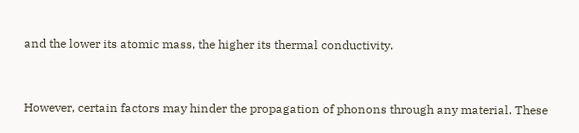and the lower its atomic mass, the higher its thermal conductivity.


However, certain factors may hinder the propagation of phonons through any material. These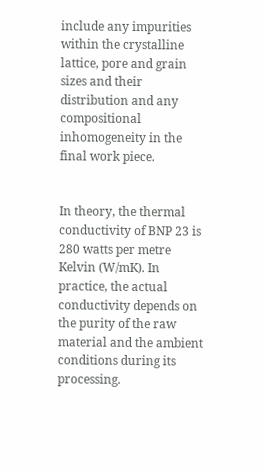include any impurities within the crystalline lattice, pore and grain sizes and their distribution and any compositional inhomogeneity in the final work piece.


In theory, the thermal conductivity of BNP 23 is 280 watts per metre Kelvin (W/mK). In practice, the actual conductivity depends on the purity of the raw material and the ambient conditions during its processing.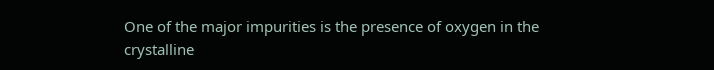One of the major impurities is the presence of oxygen in the crystalline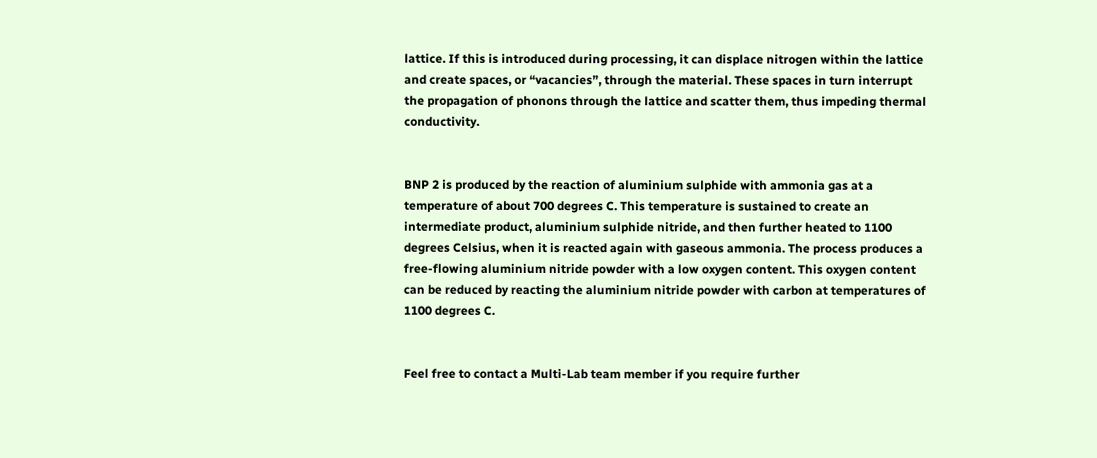lattice. If this is introduced during processing, it can displace nitrogen within the lattice and create spaces, or “vacancies”, through the material. These spaces in turn interrupt the propagation of phonons through the lattice and scatter them, thus impeding thermal conductivity.


BNP 2 is produced by the reaction of aluminium sulphide with ammonia gas at a temperature of about 700 degrees C. This temperature is sustained to create an intermediate product, aluminium sulphide nitride, and then further heated to 1100 degrees Celsius, when it is reacted again with gaseous ammonia. The process produces a free-flowing aluminium nitride powder with a low oxygen content. This oxygen content can be reduced by reacting the aluminium nitride powder with carbon at temperatures of 1100 degrees C.


Feel free to contact a Multi-Lab team member if you require further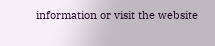information or visit the website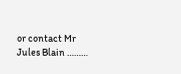or contact Mr Jules Blain ………